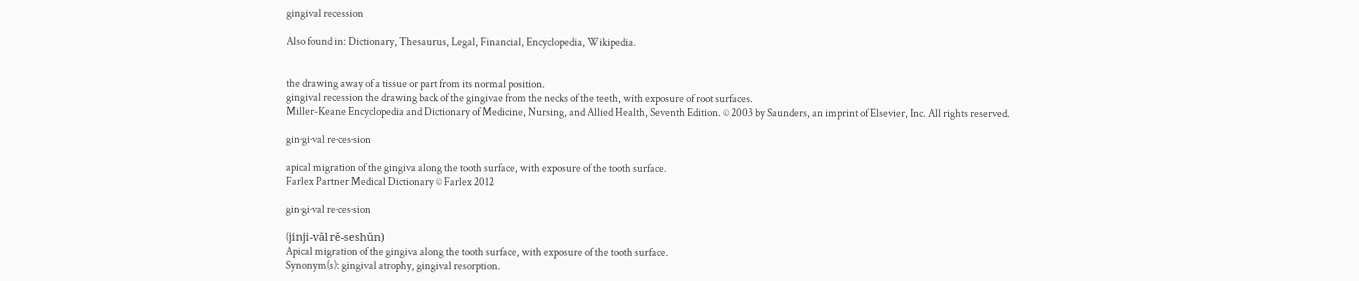gingival recession

Also found in: Dictionary, Thesaurus, Legal, Financial, Encyclopedia, Wikipedia.


the drawing away of a tissue or part from its normal position.
gingival recession the drawing back of the gingivae from the necks of the teeth, with exposure of root surfaces.
Miller-Keane Encyclopedia and Dictionary of Medicine, Nursing, and Allied Health, Seventh Edition. © 2003 by Saunders, an imprint of Elsevier, Inc. All rights reserved.

gin·gi·val re·ces·sion

apical migration of the gingiva along the tooth surface, with exposure of the tooth surface.
Farlex Partner Medical Dictionary © Farlex 2012

gin·gi·val re·ces·sion

(jinji-văl rĕ-seshŭn)
Apical migration of the gingiva along the tooth surface, with exposure of the tooth surface.
Synonym(s): gingival atrophy, gingival resorption.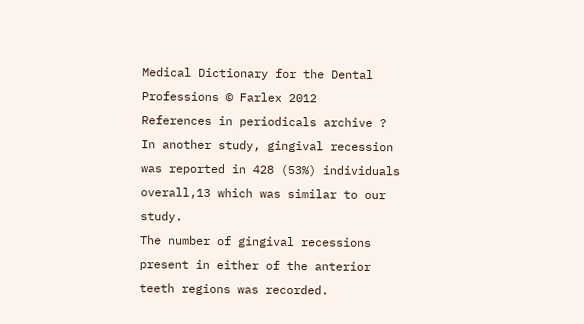Medical Dictionary for the Dental Professions © Farlex 2012
References in periodicals archive ?
In another study, gingival recession was reported in 428 (53%) individuals overall,13 which was similar to our study.
The number of gingival recessions present in either of the anterior teeth regions was recorded.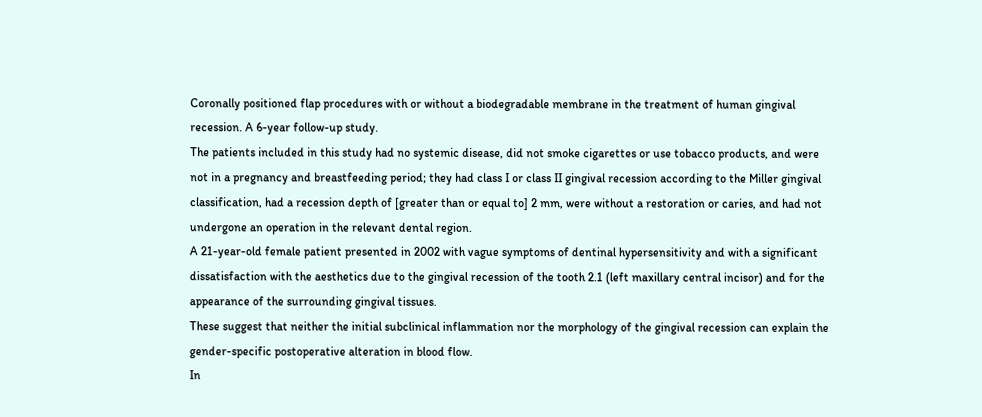Coronally positioned flap procedures with or without a biodegradable membrane in the treatment of human gingival recession. A 6-year follow-up study.
The patients included in this study had no systemic disease, did not smoke cigarettes or use tobacco products, and were not in a pregnancy and breastfeeding period; they had class I or class II gingival recession according to the Miller gingival classification, had a recession depth of [greater than or equal to] 2 mm, were without a restoration or caries, and had not undergone an operation in the relevant dental region.
A 21-year-old female patient presented in 2002 with vague symptoms of dentinal hypersensitivity and with a significant dissatisfaction with the aesthetics due to the gingival recession of the tooth 2.1 (left maxillary central incisor) and for the appearance of the surrounding gingival tissues.
These suggest that neither the initial subclinical inflammation nor the morphology of the gingival recession can explain the gender-specific postoperative alteration in blood flow.
In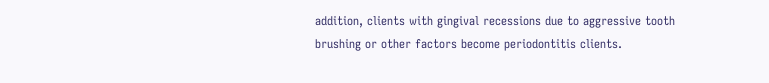addition, clients with gingival recessions due to aggressive tooth brushing or other factors become periodontitis clients.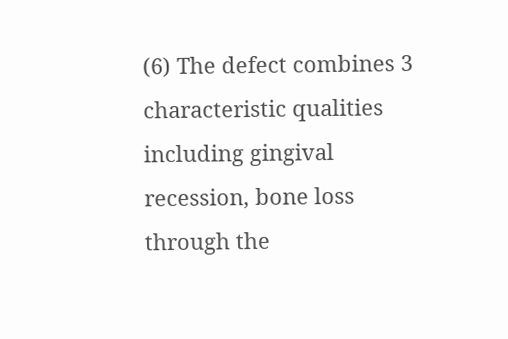(6) The defect combines 3 characteristic qualities including gingival recession, bone loss through the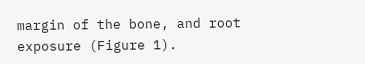margin of the bone, and root exposure (Figure 1).